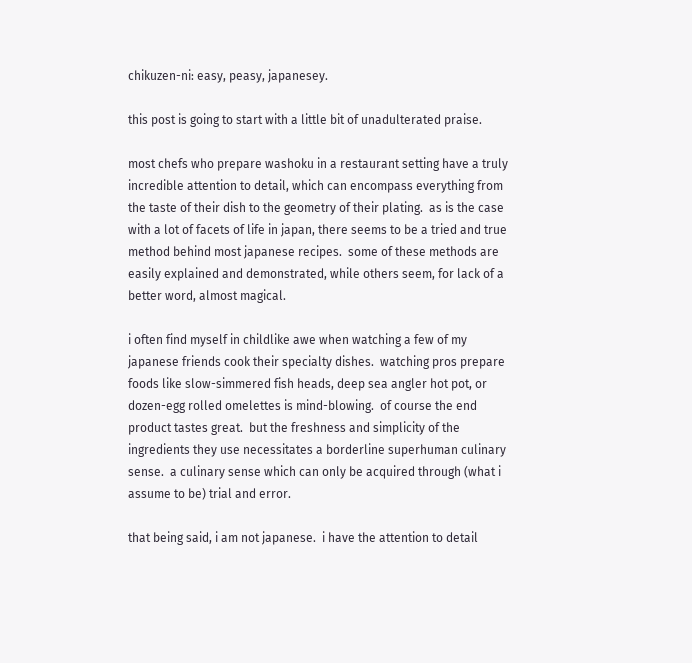chikuzen-ni: easy, peasy, japanesey.

this post is going to start with a little bit of unadulterated praise.

most chefs who prepare washoku in a restaurant setting have a truly incredible attention to detail, which can encompass everything from the taste of their dish to the geometry of their plating.  as is the case with a lot of facets of life in japan, there seems to be a tried and true method behind most japanese recipes.  some of these methods are easily explained and demonstrated, while others seem, for lack of a better word, almost magical.

i often find myself in childlike awe when watching a few of my japanese friends cook their specialty dishes.  watching pros prepare foods like slow-simmered fish heads, deep sea angler hot pot, or dozen-egg rolled omelettes is mind-blowing.  of course the end product tastes great.  but the freshness and simplicity of the ingredients they use necessitates a borderline superhuman culinary sense.  a culinary sense which can only be acquired through (what i assume to be) trial and error.

that being said, i am not japanese.  i have the attention to detail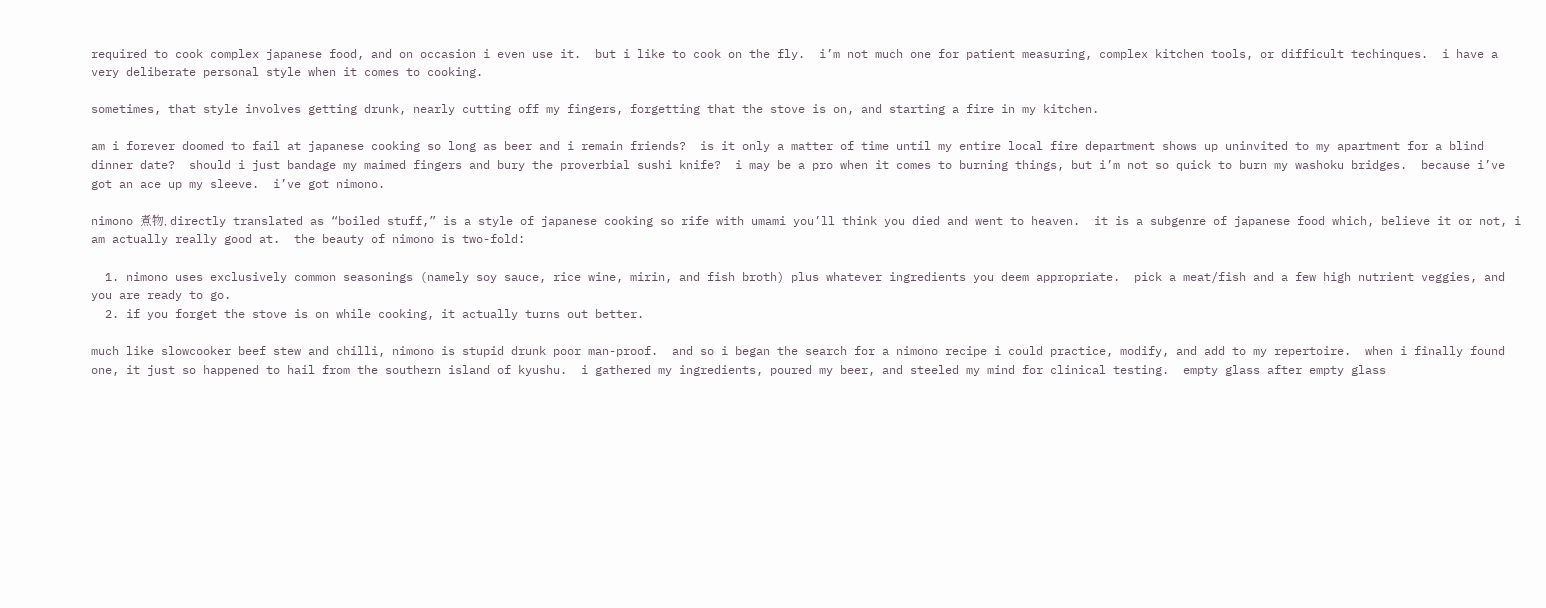required to cook complex japanese food, and on occasion i even use it.  but i like to cook on the fly.  i’m not much one for patient measuring, complex kitchen tools, or difficult techinques.  i have a very deliberate personal style when it comes to cooking.

sometimes, that style involves getting drunk, nearly cutting off my fingers, forgetting that the stove is on, and starting a fire in my kitchen.

am i forever doomed to fail at japanese cooking so long as beer and i remain friends?  is it only a matter of time until my entire local fire department shows up uninvited to my apartment for a blind dinner date?  should i just bandage my maimed fingers and bury the proverbial sushi knife?  i may be a pro when it comes to burning things, but i’m not so quick to burn my washoku bridges.  because i’ve got an ace up my sleeve.  i’ve got nimono.

nimono 煮物, directly translated as “boiled stuff,” is a style of japanese cooking so rife with umami you’ll think you died and went to heaven.  it is a subgenre of japanese food which, believe it or not, i am actually really good at.  the beauty of nimono is two-fold:

  1. nimono uses exclusively common seasonings (namely soy sauce, rice wine, mirin, and fish broth) plus whatever ingredients you deem appropriate.  pick a meat/fish and a few high nutrient veggies, and you are ready to go.
  2. if you forget the stove is on while cooking, it actually turns out better.

much like slowcooker beef stew and chilli, nimono is stupid drunk poor man-proof.  and so i began the search for a nimono recipe i could practice, modify, and add to my repertoire.  when i finally found one, it just so happened to hail from the southern island of kyushu.  i gathered my ingredients, poured my beer, and steeled my mind for clinical testing.  empty glass after empty glass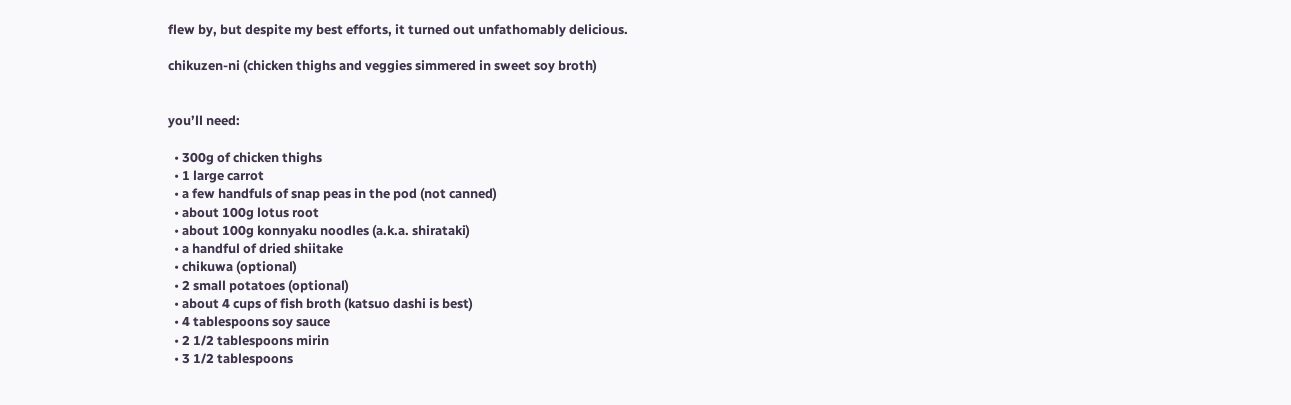flew by, but despite my best efforts, it turned out unfathomably delicious.

chikuzen-ni (chicken thighs and veggies simmered in sweet soy broth)


you’ll need:

  • 300g of chicken thighs
  • 1 large carrot
  • a few handfuls of snap peas in the pod (not canned)
  • about 100g lotus root
  • about 100g konnyaku noodles (a.k.a. shirataki)
  • a handful of dried shiitake
  • chikuwa (optional)
  • 2 small potatoes (optional)
  • about 4 cups of fish broth (katsuo dashi is best)
  • 4 tablespoons soy sauce
  • 2 1/2 tablespoons mirin
  • 3 1/2 tablespoons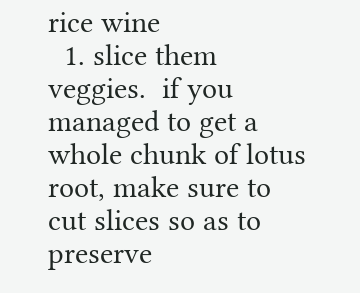rice wine
  1. slice them veggies.  if you managed to get a whole chunk of lotus root, make sure to cut slices so as to preserve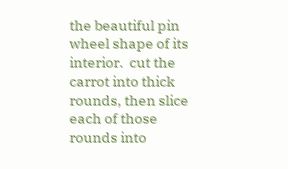the beautiful pin wheel shape of its interior.  cut the carrot into thick rounds, then slice each of those rounds into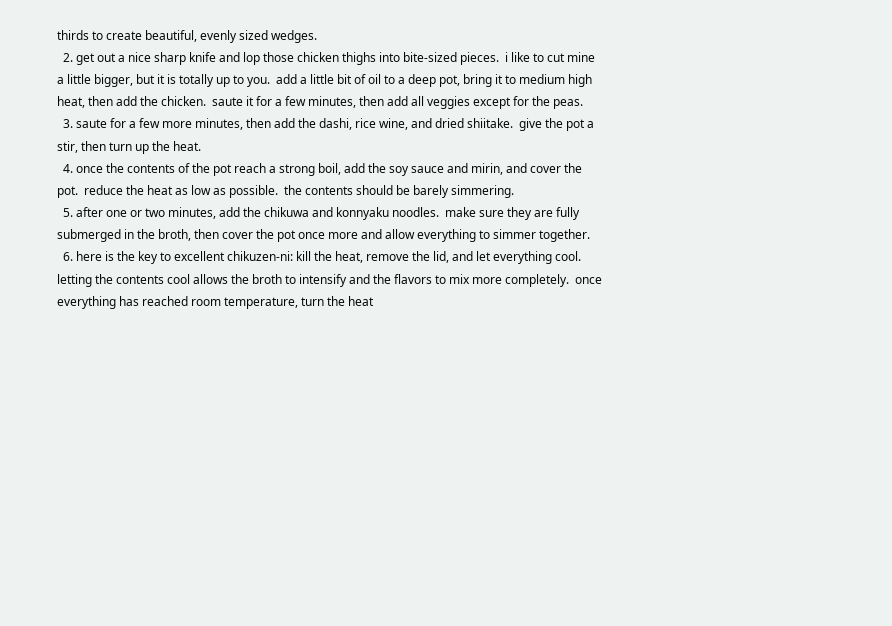thirds to create beautiful, evenly sized wedges.
  2. get out a nice sharp knife and lop those chicken thighs into bite-sized pieces.  i like to cut mine a little bigger, but it is totally up to you.  add a little bit of oil to a deep pot, bring it to medium high heat, then add the chicken.  saute it for a few minutes, then add all veggies except for the peas.
  3. saute for a few more minutes, then add the dashi, rice wine, and dried shiitake.  give the pot a stir, then turn up the heat.
  4. once the contents of the pot reach a strong boil, add the soy sauce and mirin, and cover the pot.  reduce the heat as low as possible.  the contents should be barely simmering.
  5. after one or two minutes, add the chikuwa and konnyaku noodles.  make sure they are fully submerged in the broth, then cover the pot once more and allow everything to simmer together.
  6. here is the key to excellent chikuzen-ni: kill the heat, remove the lid, and let everything cool.  letting the contents cool allows the broth to intensify and the flavors to mix more completely.  once everything has reached room temperature, turn the heat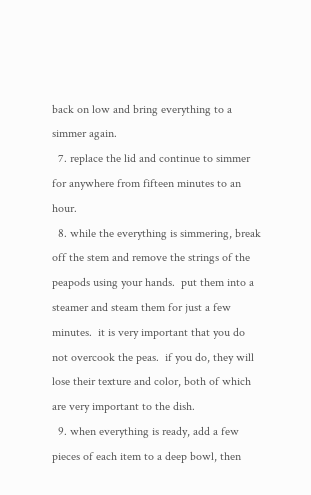back on low and bring everything to a simmer again.
  7. replace the lid and continue to simmer for anywhere from fifteen minutes to an hour.
  8. while the everything is simmering, break off the stem and remove the strings of the peapods using your hands.  put them into a steamer and steam them for just a few minutes.  it is very important that you do not overcook the peas.  if you do, they will lose their texture and color, both of which are very important to the dish.
  9. when everything is ready, add a few pieces of each item to a deep bowl, then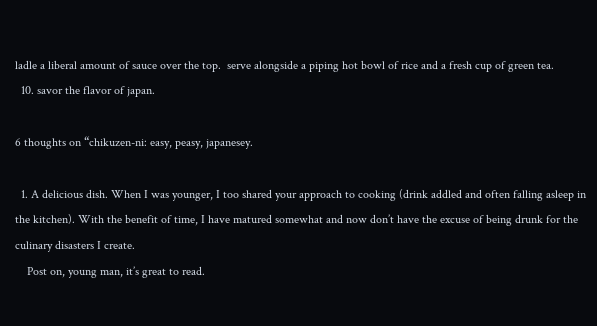ladle a liberal amount of sauce over the top.  serve alongside a piping hot bowl of rice and a fresh cup of green tea.
  10. savor the flavor of japan.

6 thoughts on “chikuzen-ni: easy, peasy, japanesey.

  1. A delicious dish. When I was younger, I too shared your approach to cooking (drink addled and often falling asleep in the kitchen). With the benefit of time, I have matured somewhat and now don’t have the excuse of being drunk for the culinary disasters I create.
    Post on, young man, it’s great to read.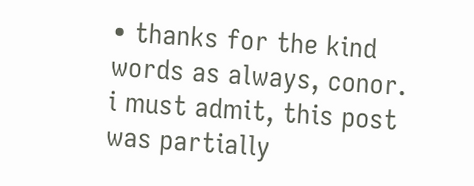• thanks for the kind words as always, conor. i must admit, this post was partially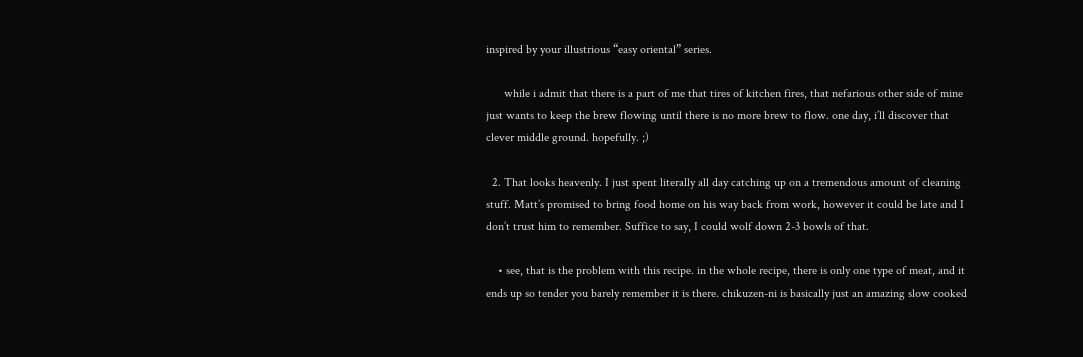inspired by your illustrious “easy oriental” series.

      while i admit that there is a part of me that tires of kitchen fires, that nefarious other side of mine just wants to keep the brew flowing until there is no more brew to flow. one day, i’ll discover that clever middle ground. hopefully. ;)

  2. That looks heavenly. I just spent literally all day catching up on a tremendous amount of cleaning stuff. Matt’s promised to bring food home on his way back from work, however it could be late and I don’t trust him to remember. Suffice to say, I could wolf down 2-3 bowls of that.

    • see, that is the problem with this recipe. in the whole recipe, there is only one type of meat, and it ends up so tender you barely remember it is there. chikuzen-ni is basically just an amazing slow cooked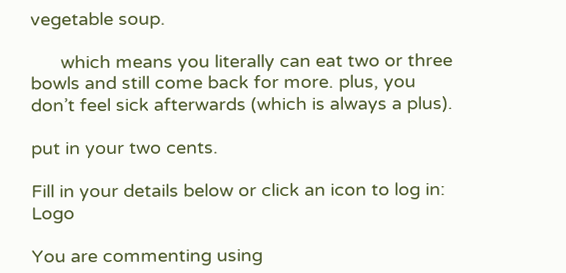vegetable soup.

      which means you literally can eat two or three bowls and still come back for more. plus, you don’t feel sick afterwards (which is always a plus).

put in your two cents.

Fill in your details below or click an icon to log in: Logo

You are commenting using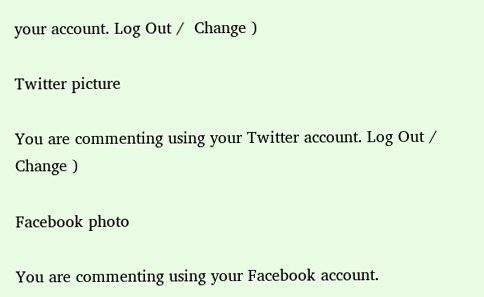your account. Log Out /  Change )

Twitter picture

You are commenting using your Twitter account. Log Out /  Change )

Facebook photo

You are commenting using your Facebook account.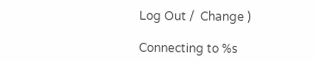Log Out /  Change )

Connecting to %s